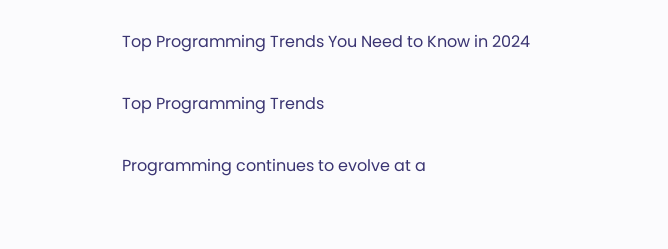Top Programming Trends You Need to Know in 2024

Top Programming Trends

Programming continues to evolve at a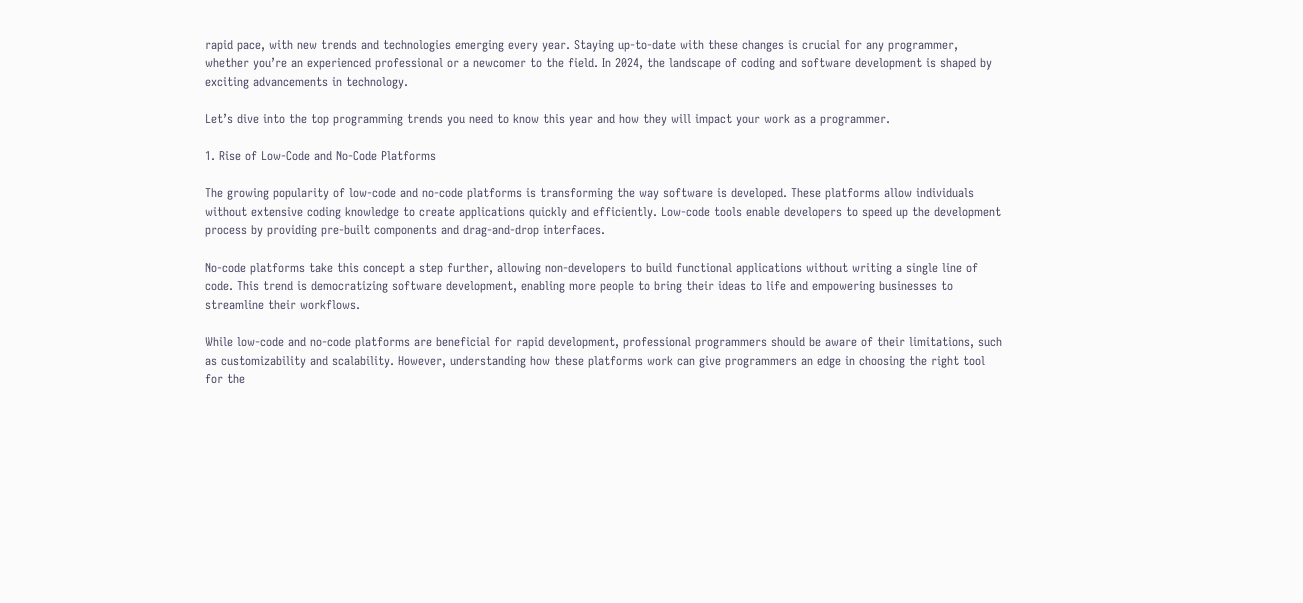rapid pace, with new trends and technologies emerging every year. Staying up-to-date with these changes is crucial for any programmer, whether you’re an experienced professional or a newcomer to the field. In 2024, the landscape of coding and software development is shaped by exciting advancements in technology.

Let’s dive into the top programming trends you need to know this year and how they will impact your work as a programmer.

1. Rise of Low-Code and No-Code Platforms

The growing popularity of low-code and no-code platforms is transforming the way software is developed. These platforms allow individuals without extensive coding knowledge to create applications quickly and efficiently. Low-code tools enable developers to speed up the development process by providing pre-built components and drag-and-drop interfaces.

No-code platforms take this concept a step further, allowing non-developers to build functional applications without writing a single line of code. This trend is democratizing software development, enabling more people to bring their ideas to life and empowering businesses to streamline their workflows.

While low-code and no-code platforms are beneficial for rapid development, professional programmers should be aware of their limitations, such as customizability and scalability. However, understanding how these platforms work can give programmers an edge in choosing the right tool for the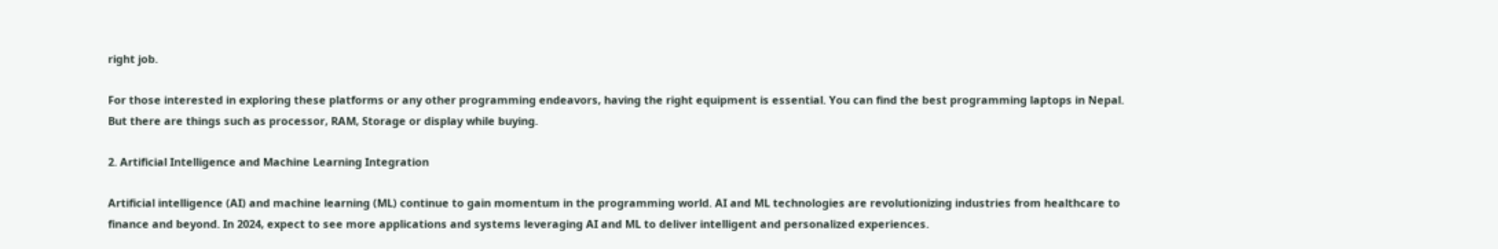right job.

For those interested in exploring these platforms or any other programming endeavors, having the right equipment is essential. You can find the best programming laptops in Nepal. But there are things such as processor, RAM, Storage or display while buying.

2. Artificial Intelligence and Machine Learning Integration

Artificial intelligence (AI) and machine learning (ML) continue to gain momentum in the programming world. AI and ML technologies are revolutionizing industries from healthcare to finance and beyond. In 2024, expect to see more applications and systems leveraging AI and ML to deliver intelligent and personalized experiences.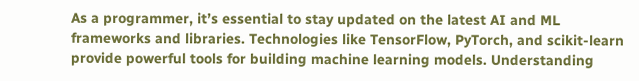As a programmer, it’s essential to stay updated on the latest AI and ML frameworks and libraries. Technologies like TensorFlow, PyTorch, and scikit-learn provide powerful tools for building machine learning models. Understanding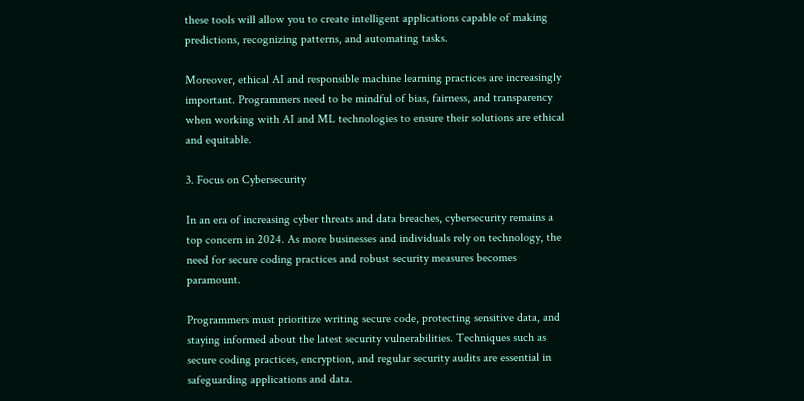these tools will allow you to create intelligent applications capable of making predictions, recognizing patterns, and automating tasks.

Moreover, ethical AI and responsible machine learning practices are increasingly important. Programmers need to be mindful of bias, fairness, and transparency when working with AI and ML technologies to ensure their solutions are ethical and equitable.

3. Focus on Cybersecurity

In an era of increasing cyber threats and data breaches, cybersecurity remains a top concern in 2024. As more businesses and individuals rely on technology, the need for secure coding practices and robust security measures becomes paramount.

Programmers must prioritize writing secure code, protecting sensitive data, and staying informed about the latest security vulnerabilities. Techniques such as secure coding practices, encryption, and regular security audits are essential in safeguarding applications and data.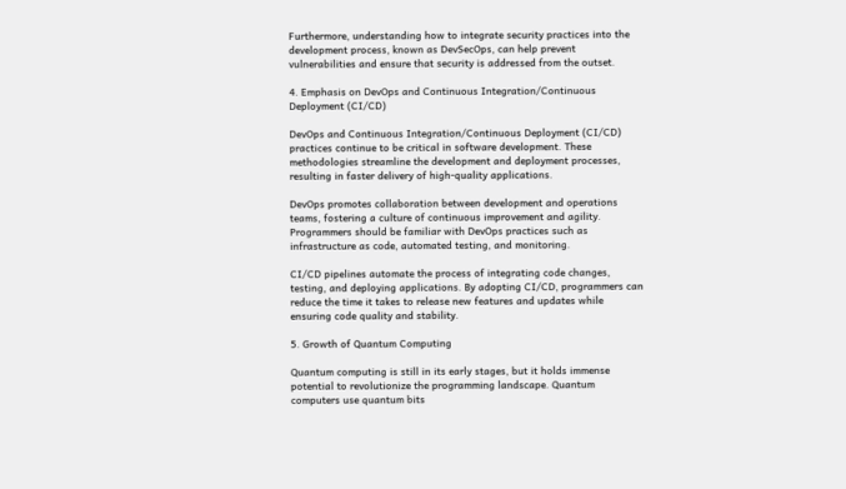Furthermore, understanding how to integrate security practices into the development process, known as DevSecOps, can help prevent vulnerabilities and ensure that security is addressed from the outset.

4. Emphasis on DevOps and Continuous Integration/Continuous Deployment (CI/CD)

DevOps and Continuous Integration/Continuous Deployment (CI/CD) practices continue to be critical in software development. These methodologies streamline the development and deployment processes, resulting in faster delivery of high-quality applications.

DevOps promotes collaboration between development and operations teams, fostering a culture of continuous improvement and agility. Programmers should be familiar with DevOps practices such as infrastructure as code, automated testing, and monitoring.

CI/CD pipelines automate the process of integrating code changes, testing, and deploying applications. By adopting CI/CD, programmers can reduce the time it takes to release new features and updates while ensuring code quality and stability.

5. Growth of Quantum Computing

Quantum computing is still in its early stages, but it holds immense potential to revolutionize the programming landscape. Quantum computers use quantum bits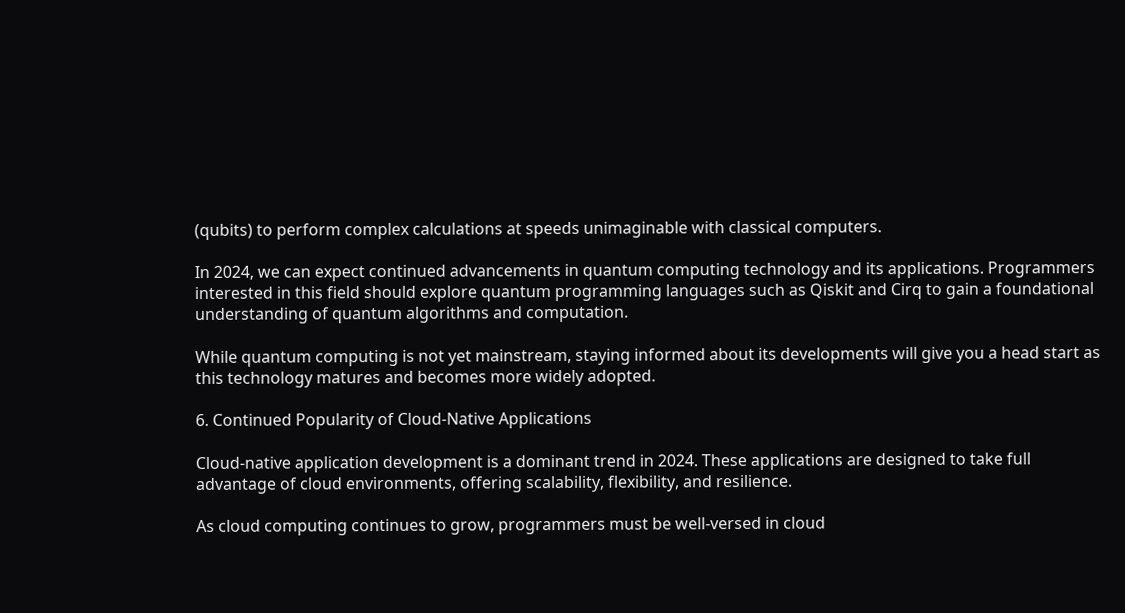(qubits) to perform complex calculations at speeds unimaginable with classical computers.

In 2024, we can expect continued advancements in quantum computing technology and its applications. Programmers interested in this field should explore quantum programming languages such as Qiskit and Cirq to gain a foundational understanding of quantum algorithms and computation.

While quantum computing is not yet mainstream, staying informed about its developments will give you a head start as this technology matures and becomes more widely adopted.

6. Continued Popularity of Cloud-Native Applications

Cloud-native application development is a dominant trend in 2024. These applications are designed to take full advantage of cloud environments, offering scalability, flexibility, and resilience.

As cloud computing continues to grow, programmers must be well-versed in cloud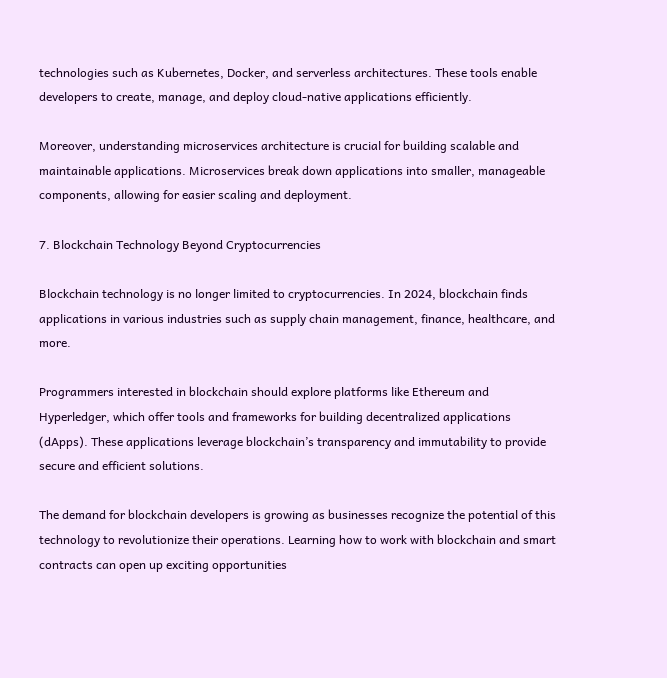technologies such as Kubernetes, Docker, and serverless architectures. These tools enable developers to create, manage, and deploy cloud-native applications efficiently.

Moreover, understanding microservices architecture is crucial for building scalable and maintainable applications. Microservices break down applications into smaller, manageable components, allowing for easier scaling and deployment.

7. Blockchain Technology Beyond Cryptocurrencies

Blockchain technology is no longer limited to cryptocurrencies. In 2024, blockchain finds applications in various industries such as supply chain management, finance, healthcare, and more.

Programmers interested in blockchain should explore platforms like Ethereum and Hyperledger, which offer tools and frameworks for building decentralized applications (dApps). These applications leverage blockchain’s transparency and immutability to provide secure and efficient solutions.

The demand for blockchain developers is growing as businesses recognize the potential of this technology to revolutionize their operations. Learning how to work with blockchain and smart contracts can open up exciting opportunities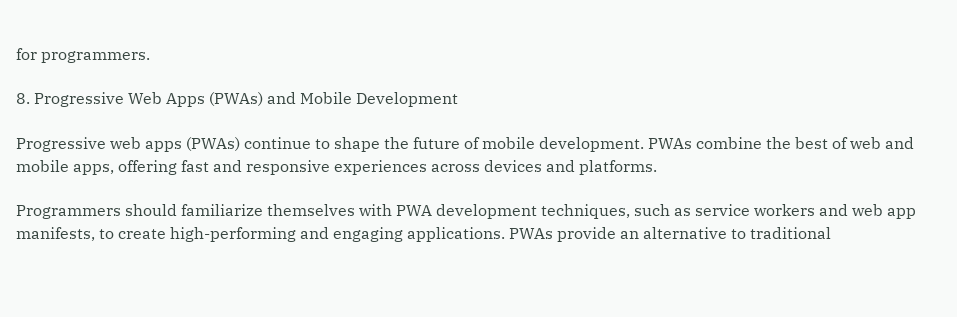for programmers.

8. Progressive Web Apps (PWAs) and Mobile Development

Progressive web apps (PWAs) continue to shape the future of mobile development. PWAs combine the best of web and mobile apps, offering fast and responsive experiences across devices and platforms.

Programmers should familiarize themselves with PWA development techniques, such as service workers and web app manifests, to create high-performing and engaging applications. PWAs provide an alternative to traditional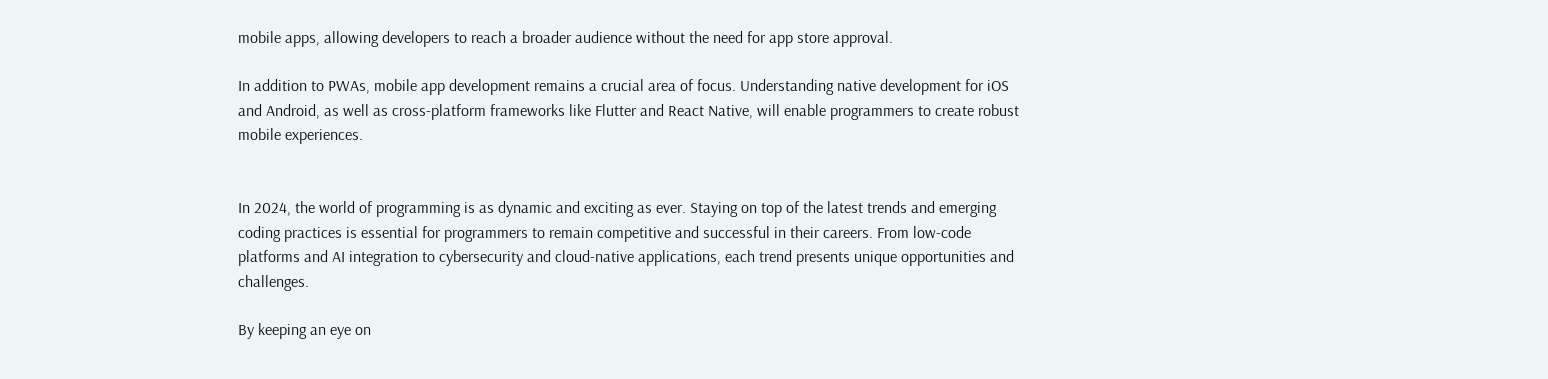mobile apps, allowing developers to reach a broader audience without the need for app store approval.

In addition to PWAs, mobile app development remains a crucial area of focus. Understanding native development for iOS and Android, as well as cross-platform frameworks like Flutter and React Native, will enable programmers to create robust mobile experiences.


In 2024, the world of programming is as dynamic and exciting as ever. Staying on top of the latest trends and emerging coding practices is essential for programmers to remain competitive and successful in their careers. From low-code platforms and AI integration to cybersecurity and cloud-native applications, each trend presents unique opportunities and challenges.

By keeping an eye on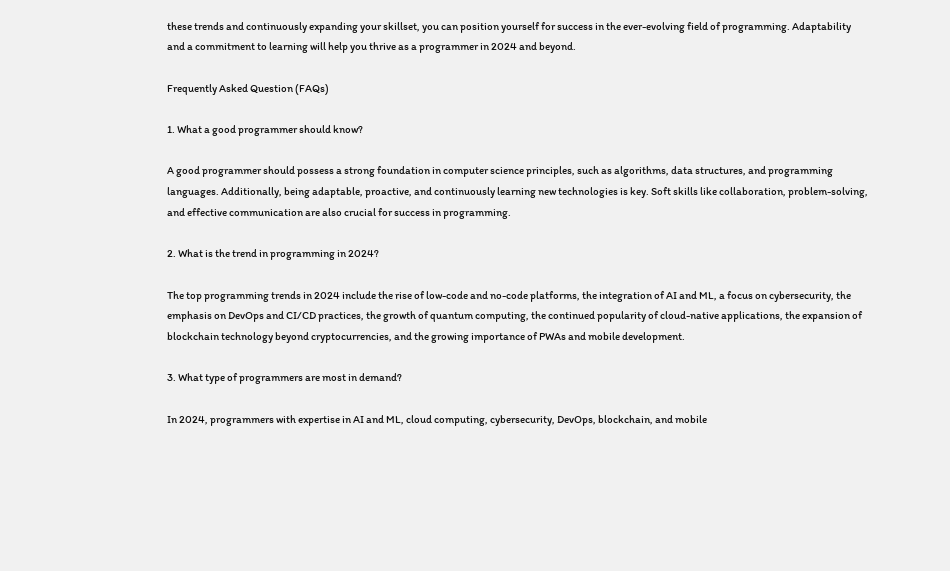these trends and continuously expanding your skillset, you can position yourself for success in the ever-evolving field of programming. Adaptability and a commitment to learning will help you thrive as a programmer in 2024 and beyond.

Frequently Asked Question (FAQs)

1. What a good programmer should know?

A good programmer should possess a strong foundation in computer science principles, such as algorithms, data structures, and programming languages. Additionally, being adaptable, proactive, and continuously learning new technologies is key. Soft skills like collaboration, problem-solving, and effective communication are also crucial for success in programming.

2. What is the trend in programming in 2024?

The top programming trends in 2024 include the rise of low-code and no-code platforms, the integration of AI and ML, a focus on cybersecurity, the emphasis on DevOps and CI/CD practices, the growth of quantum computing, the continued popularity of cloud-native applications, the expansion of blockchain technology beyond cryptocurrencies, and the growing importance of PWAs and mobile development.

3. What type of programmers are most in demand?

In 2024, programmers with expertise in AI and ML, cloud computing, cybersecurity, DevOps, blockchain, and mobile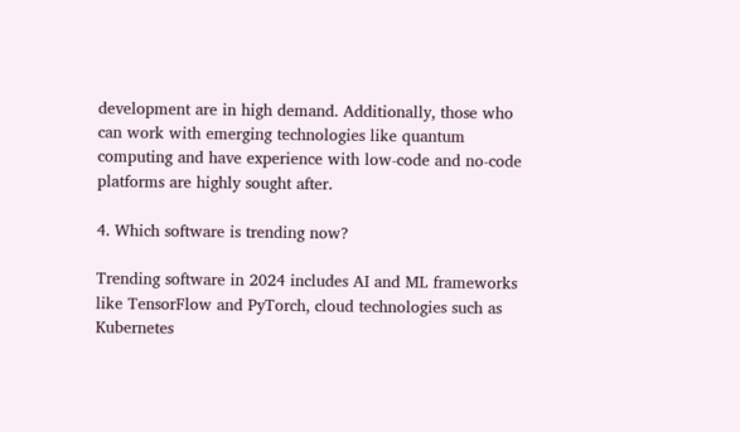development are in high demand. Additionally, those who can work with emerging technologies like quantum computing and have experience with low-code and no-code platforms are highly sought after.

4. Which software is trending now?

Trending software in 2024 includes AI and ML frameworks like TensorFlow and PyTorch, cloud technologies such as Kubernetes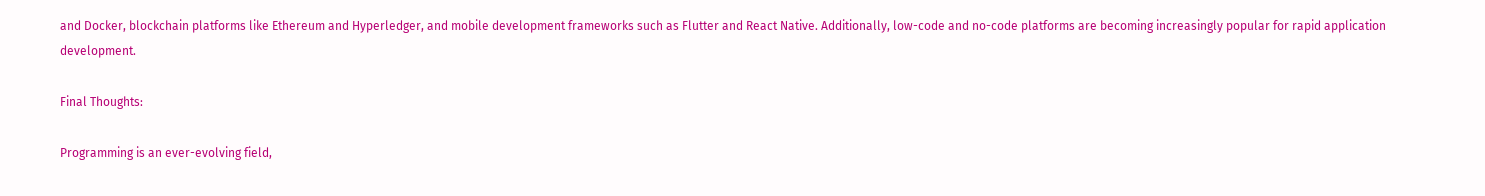and Docker, blockchain platforms like Ethereum and Hyperledger, and mobile development frameworks such as Flutter and React Native. Additionally, low-code and no-code platforms are becoming increasingly popular for rapid application development.

Final Thoughts:

Programming is an ever-evolving field,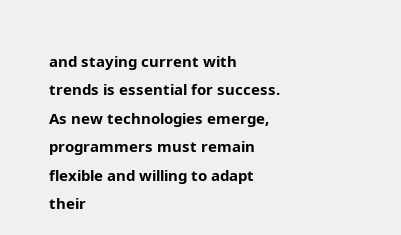and staying current with trends is essential for success. As new technologies emerge, programmers must remain flexible and willing to adapt their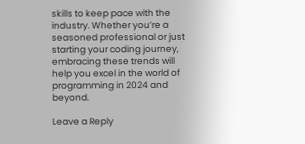skills to keep pace with the industry. Whether you’re a seasoned professional or just starting your coding journey, embracing these trends will help you excel in the world of programming in 2024 and beyond.

Leave a Reply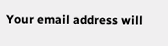Your email address will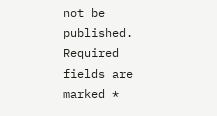not be published. Required fields are marked *